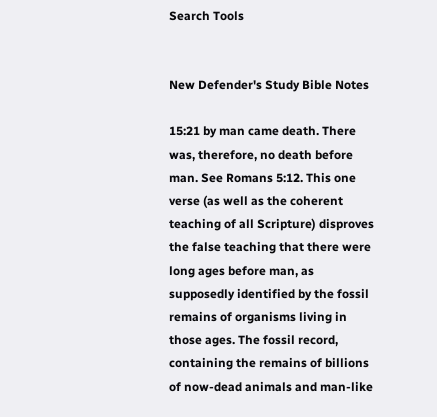Search Tools


New Defender's Study Bible Notes

15:21 by man came death. There was, therefore, no death before man. See Romans 5:12. This one verse (as well as the coherent teaching of all Scripture) disproves the false teaching that there were long ages before man, as supposedly identified by the fossil remains of organisms living in those ages. The fossil record, containing the remains of billions of now-dead animals and man-like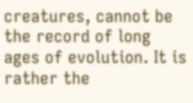creatures, cannot be the record of long ages of evolution. It is rather the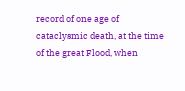record of one age of cataclysmic death, at the time of the great Flood, when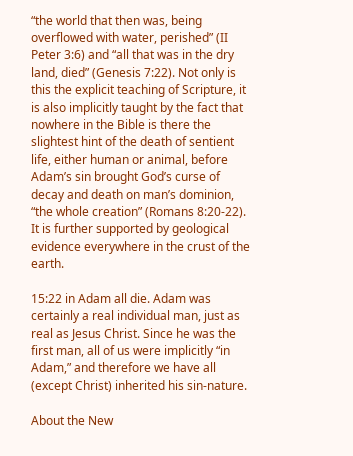“the world that then was, being overflowed with water, perished” (II Peter 3:6) and “all that was in the dry land, died” (Genesis 7:22). Not only is this the explicit teaching of Scripture, it is also implicitly taught by the fact that nowhere in the Bible is there the slightest hint of the death of sentient life, either human or animal, before Adam’s sin brought God’s curse of decay and death on man’s dominion, “the whole creation” (Romans 8:20-22). It is further supported by geological evidence everywhere in the crust of the earth.

15:22 in Adam all die. Adam was certainly a real individual man, just as real as Jesus Christ. Since he was the first man, all of us were implicitly “in Adam,” and therefore we have all (except Christ) inherited his sin-nature.

About the New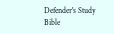Defender's Study Bible